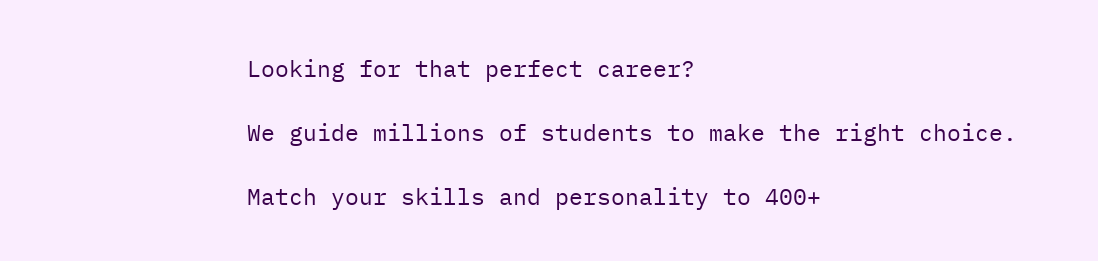Looking for that perfect career?

We guide millions of students to make the right choice.

Match your skills and personality to 400+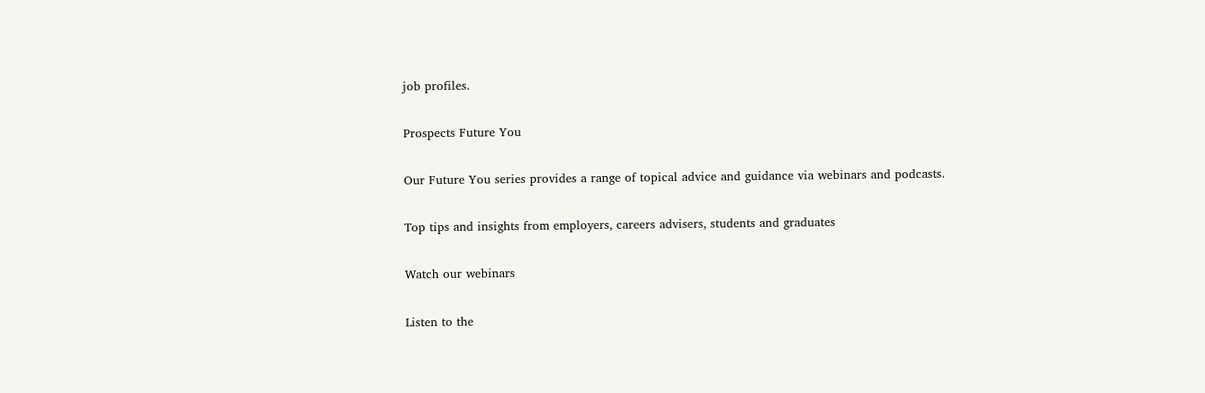job profiles.

Prospects Future You

Our Future You series provides a range of topical advice and guidance via webinars and podcasts.

Top tips and insights from employers, careers advisers, students and graduates

Watch our webinars

Listen to the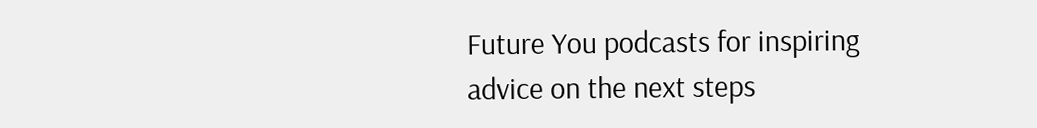Future You podcasts for inspiring advice on the next steps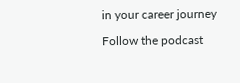in your career journey

Follow the podcast